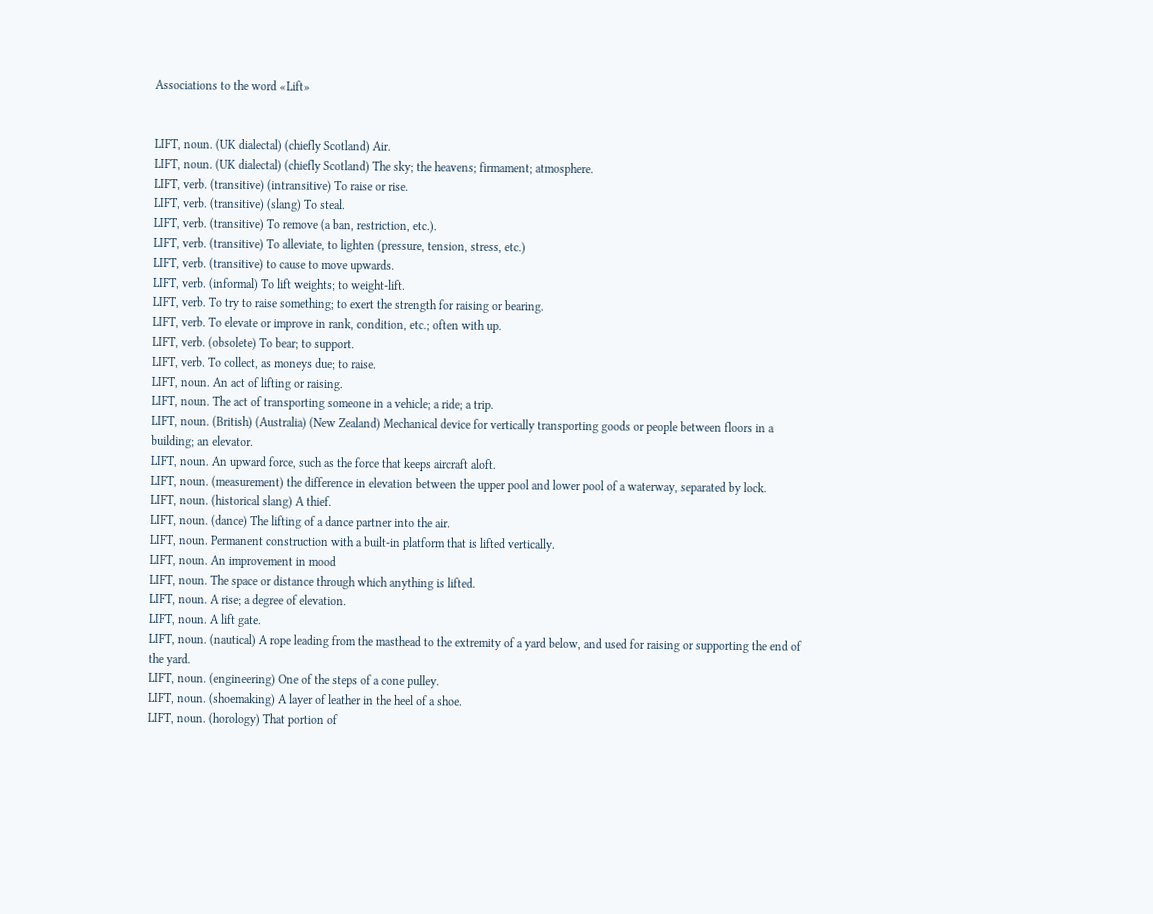Associations to the word «Lift»


LIFT, noun. (UK dialectal) (chiefly Scotland) Air.
LIFT, noun. (UK dialectal) (chiefly Scotland) The sky; the heavens; firmament; atmosphere.
LIFT, verb. (transitive) (intransitive) To raise or rise.
LIFT, verb. (transitive) (slang) To steal.
LIFT, verb. (transitive) To remove (a ban, restriction, etc.).
LIFT, verb. (transitive) To alleviate, to lighten (pressure, tension, stress, etc.)
LIFT, verb. (transitive) to cause to move upwards.
LIFT, verb. (informal) To lift weights; to weight-lift.
LIFT, verb. To try to raise something; to exert the strength for raising or bearing.
LIFT, verb. To elevate or improve in rank, condition, etc.; often with up.
LIFT, verb. (obsolete) To bear; to support.
LIFT, verb. To collect, as moneys due; to raise.
LIFT, noun. An act of lifting or raising.
LIFT, noun. The act of transporting someone in a vehicle; a ride; a trip.
LIFT, noun. (British) (Australia) (New Zealand) Mechanical device for vertically transporting goods or people between floors in a building; an elevator.
LIFT, noun. An upward force, such as the force that keeps aircraft aloft.
LIFT, noun. (measurement) the difference in elevation between the upper pool and lower pool of a waterway, separated by lock.
LIFT, noun. (historical slang) A thief.
LIFT, noun. (dance) The lifting of a dance partner into the air.
LIFT, noun. Permanent construction with a built-in platform that is lifted vertically.
LIFT, noun. An improvement in mood
LIFT, noun. The space or distance through which anything is lifted.
LIFT, noun. A rise; a degree of elevation.
LIFT, noun. A lift gate.
LIFT, noun. (nautical) A rope leading from the masthead to the extremity of a yard below, and used for raising or supporting the end of the yard.
LIFT, noun. (engineering) One of the steps of a cone pulley.
LIFT, noun. (shoemaking) A layer of leather in the heel of a shoe.
LIFT, noun. (horology) That portion of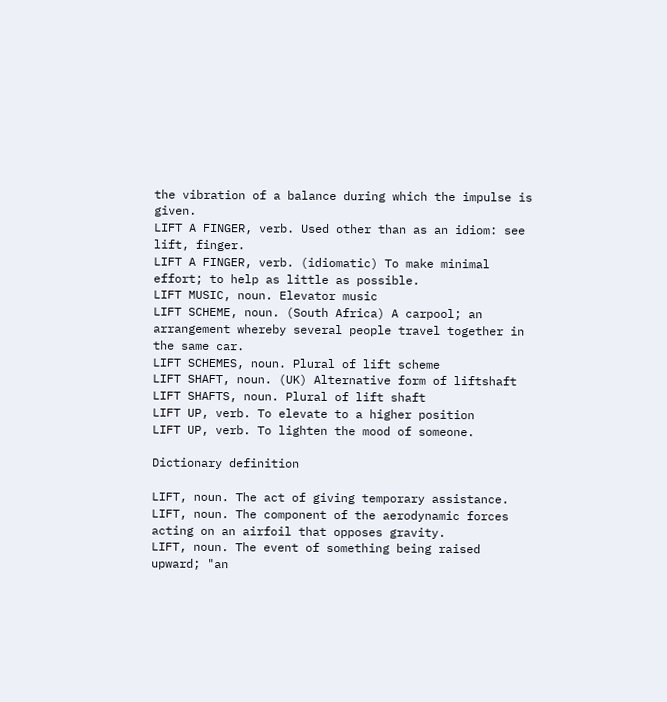the vibration of a balance during which the impulse is given.
LIFT A FINGER, verb. Used other than as an idiom: see lift, finger.
LIFT A FINGER, verb. (idiomatic) To make minimal effort; to help as little as possible.
LIFT MUSIC, noun. Elevator music
LIFT SCHEME, noun. (South Africa) A carpool; an arrangement whereby several people travel together in the same car.
LIFT SCHEMES, noun. Plural of lift scheme
LIFT SHAFT, noun. (UK) Alternative form of liftshaft
LIFT SHAFTS, noun. Plural of lift shaft
LIFT UP, verb. To elevate to a higher position
LIFT UP, verb. To lighten the mood of someone.

Dictionary definition

LIFT, noun. The act of giving temporary assistance.
LIFT, noun. The component of the aerodynamic forces acting on an airfoil that opposes gravity.
LIFT, noun. The event of something being raised upward; "an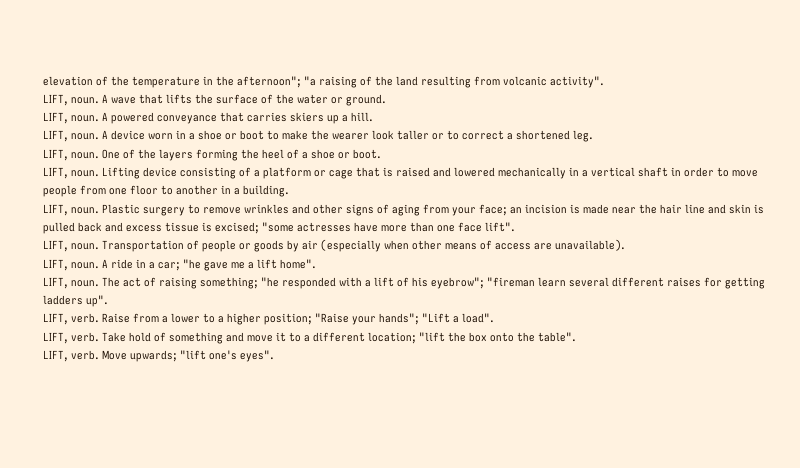elevation of the temperature in the afternoon"; "a raising of the land resulting from volcanic activity".
LIFT, noun. A wave that lifts the surface of the water or ground.
LIFT, noun. A powered conveyance that carries skiers up a hill.
LIFT, noun. A device worn in a shoe or boot to make the wearer look taller or to correct a shortened leg.
LIFT, noun. One of the layers forming the heel of a shoe or boot.
LIFT, noun. Lifting device consisting of a platform or cage that is raised and lowered mechanically in a vertical shaft in order to move people from one floor to another in a building.
LIFT, noun. Plastic surgery to remove wrinkles and other signs of aging from your face; an incision is made near the hair line and skin is pulled back and excess tissue is excised; "some actresses have more than one face lift".
LIFT, noun. Transportation of people or goods by air (especially when other means of access are unavailable).
LIFT, noun. A ride in a car; "he gave me a lift home".
LIFT, noun. The act of raising something; "he responded with a lift of his eyebrow"; "fireman learn several different raises for getting ladders up".
LIFT, verb. Raise from a lower to a higher position; "Raise your hands"; "Lift a load".
LIFT, verb. Take hold of something and move it to a different location; "lift the box onto the table".
LIFT, verb. Move upwards; "lift one's eyes".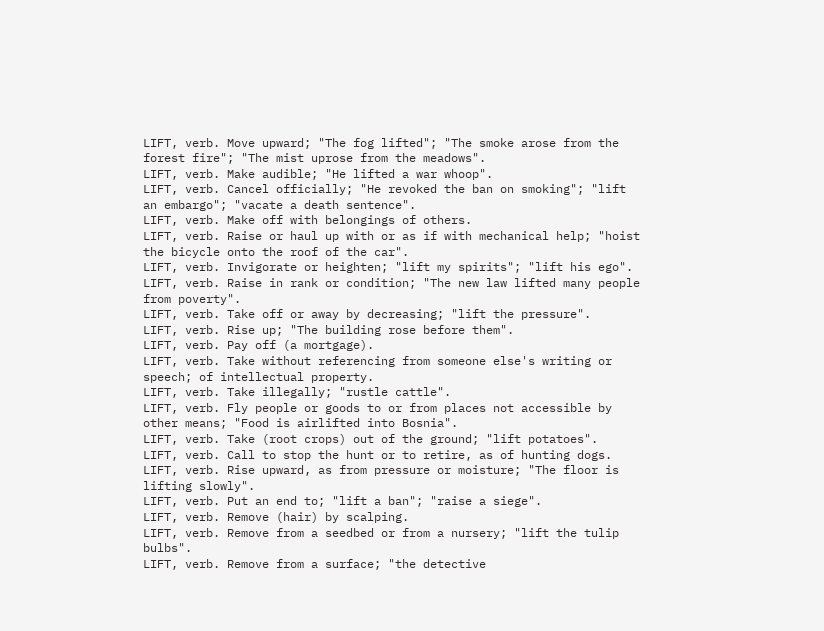LIFT, verb. Move upward; "The fog lifted"; "The smoke arose from the forest fire"; "The mist uprose from the meadows".
LIFT, verb. Make audible; "He lifted a war whoop".
LIFT, verb. Cancel officially; "He revoked the ban on smoking"; "lift an embargo"; "vacate a death sentence".
LIFT, verb. Make off with belongings of others.
LIFT, verb. Raise or haul up with or as if with mechanical help; "hoist the bicycle onto the roof of the car".
LIFT, verb. Invigorate or heighten; "lift my spirits"; "lift his ego".
LIFT, verb. Raise in rank or condition; "The new law lifted many people from poverty".
LIFT, verb. Take off or away by decreasing; "lift the pressure".
LIFT, verb. Rise up; "The building rose before them".
LIFT, verb. Pay off (a mortgage).
LIFT, verb. Take without referencing from someone else's writing or speech; of intellectual property.
LIFT, verb. Take illegally; "rustle cattle".
LIFT, verb. Fly people or goods to or from places not accessible by other means; "Food is airlifted into Bosnia".
LIFT, verb. Take (root crops) out of the ground; "lift potatoes".
LIFT, verb. Call to stop the hunt or to retire, as of hunting dogs.
LIFT, verb. Rise upward, as from pressure or moisture; "The floor is lifting slowly".
LIFT, verb. Put an end to; "lift a ban"; "raise a siege".
LIFT, verb. Remove (hair) by scalping.
LIFT, verb. Remove from a seedbed or from a nursery; "lift the tulip bulbs".
LIFT, verb. Remove from a surface; "the detective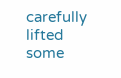carefully lifted some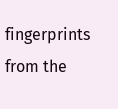fingerprints from the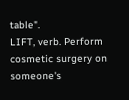table".
LIFT, verb. Perform cosmetic surgery on someone's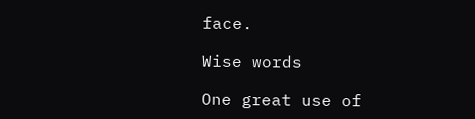face.

Wise words

One great use of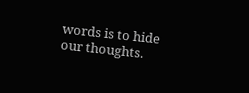words is to hide our thoughts.